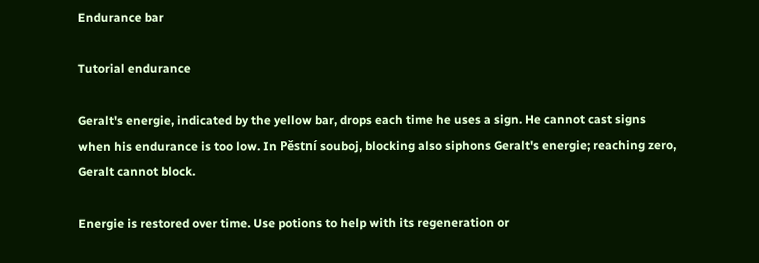Endurance bar

Tutorial endurance

Geralt's energie, indicated by the yellow bar, drops each time he uses a sign. He cannot cast signs when his endurance is too low. In Pěstní souboj, blocking also siphons Geralt's energie; reaching zero, Geralt cannot block.

Energie is restored over time. Use potions to help with its regeneration or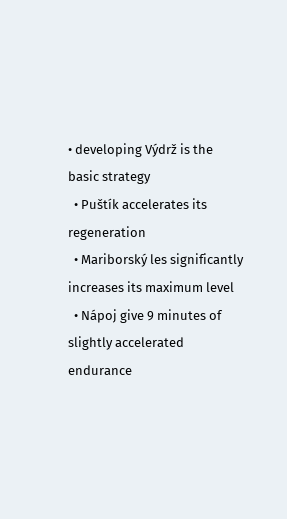• developing Výdrž is the basic strategy
  • Puštík accelerates its regeneration
  • Mariborský les significantly increases its maximum level
  • Nápoj give 9 minutes of slightly accelerated endurance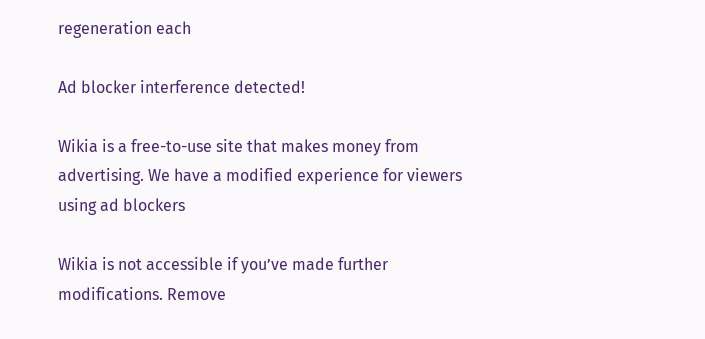regeneration each

Ad blocker interference detected!

Wikia is a free-to-use site that makes money from advertising. We have a modified experience for viewers using ad blockers

Wikia is not accessible if you’ve made further modifications. Remove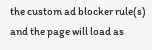the custom ad blocker rule(s) and the page will load as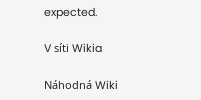expected.

V síti Wikia

Náhodná Wiki